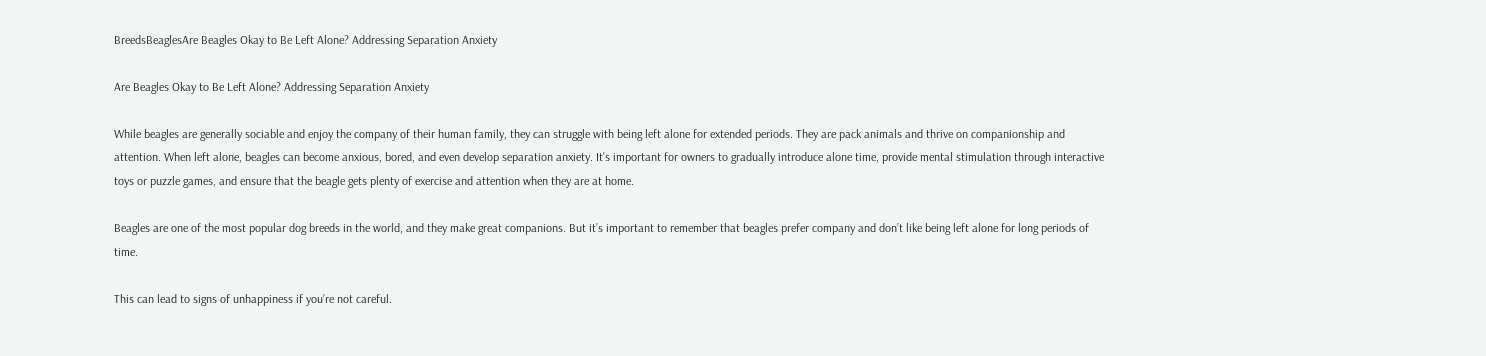BreedsBeaglesAre Beagles Okay to Be Left Alone? Addressing Separation Anxiety

Are Beagles Okay to Be Left Alone? Addressing Separation Anxiety

While beagles are generally sociable and enjoy the company of their human family, they can struggle with being left alone for extended periods. They are pack animals and thrive on companionship and attention. When left alone, beagles can become anxious, bored, and even develop separation anxiety. It’s important for owners to gradually introduce alone time, provide mental stimulation through interactive toys or puzzle games, and ensure that the beagle gets plenty of exercise and attention when they are at home.

Beagles are one of the most popular dog breeds in the world, and they make great companions. But it’s important to remember that beagles prefer company and don’t like being left alone for long periods of time.

This can lead to signs of unhappiness if you’re not careful.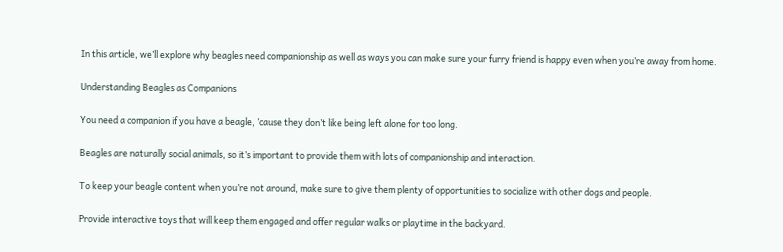In this article, we’ll explore why beagles need companionship as well as ways you can make sure your furry friend is happy even when you’re away from home.

Understanding Beagles as Companions

You need a companion if you have a beagle, ’cause they don’t like being left alone for too long.

Beagles are naturally social animals, so it’s important to provide them with lots of companionship and interaction.

To keep your beagle content when you’re not around, make sure to give them plenty of opportunities to socialize with other dogs and people.

Provide interactive toys that will keep them engaged and offer regular walks or playtime in the backyard.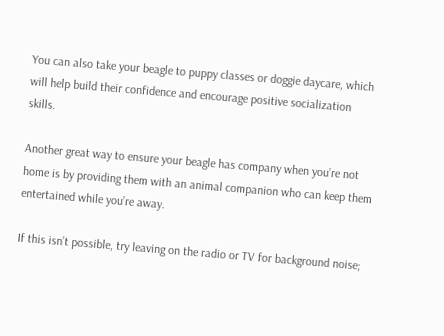You can also take your beagle to puppy classes or doggie daycare, which will help build their confidence and encourage positive socialization skills.

Another great way to ensure your beagle has company when you’re not home is by providing them with an animal companion who can keep them entertained while you’re away.

If this isn’t possible, try leaving on the radio or TV for background noise;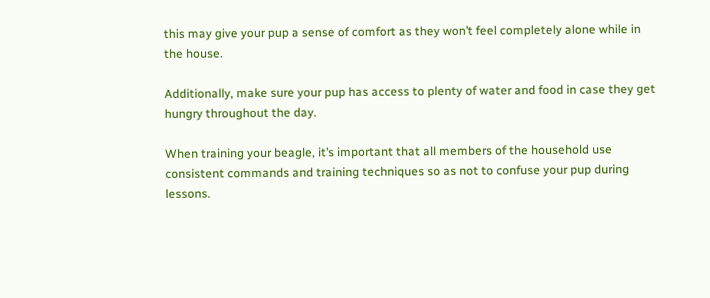this may give your pup a sense of comfort as they won’t feel completely alone while in the house.

Additionally, make sure your pup has access to plenty of water and food in case they get hungry throughout the day.

When training your beagle, it’s important that all members of the household use consistent commands and training techniques so as not to confuse your pup during lessons.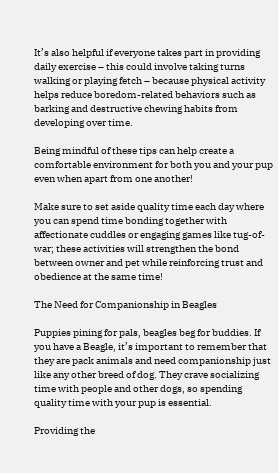It’s also helpful if everyone takes part in providing daily exercise – this could involve taking turns walking or playing fetch – because physical activity helps reduce boredom-related behaviors such as barking and destructive chewing habits from developing over time.

Being mindful of these tips can help create a comfortable environment for both you and your pup even when apart from one another!

Make sure to set aside quality time each day where you can spend time bonding together with affectionate cuddles or engaging games like tug-of-war; these activities will strengthen the bond between owner and pet while reinforcing trust and obedience at the same time!

The Need for Companionship in Beagles

Puppies pining for pals, beagles beg for buddies. If you have a Beagle, it’s important to remember that they are pack animals and need companionship just like any other breed of dog. They crave socializing time with people and other dogs, so spending quality time with your pup is essential.

Providing the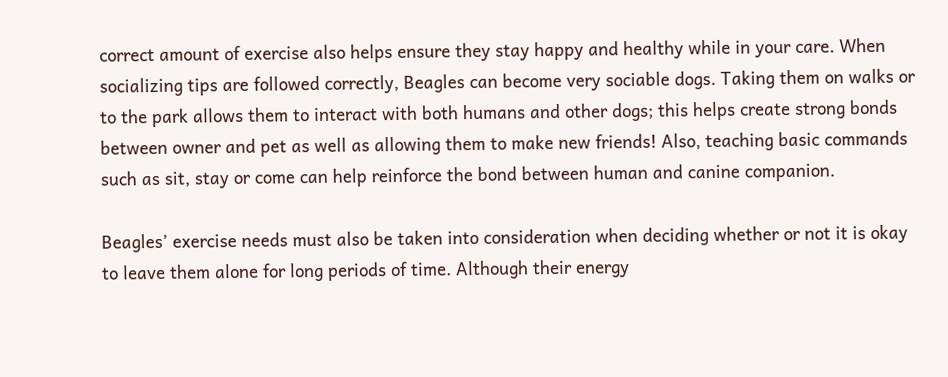correct amount of exercise also helps ensure they stay happy and healthy while in your care. When socializing tips are followed correctly, Beagles can become very sociable dogs. Taking them on walks or to the park allows them to interact with both humans and other dogs; this helps create strong bonds between owner and pet as well as allowing them to make new friends! Also, teaching basic commands such as sit, stay or come can help reinforce the bond between human and canine companion.

Beagles’ exercise needs must also be taken into consideration when deciding whether or not it is okay to leave them alone for long periods of time. Although their energy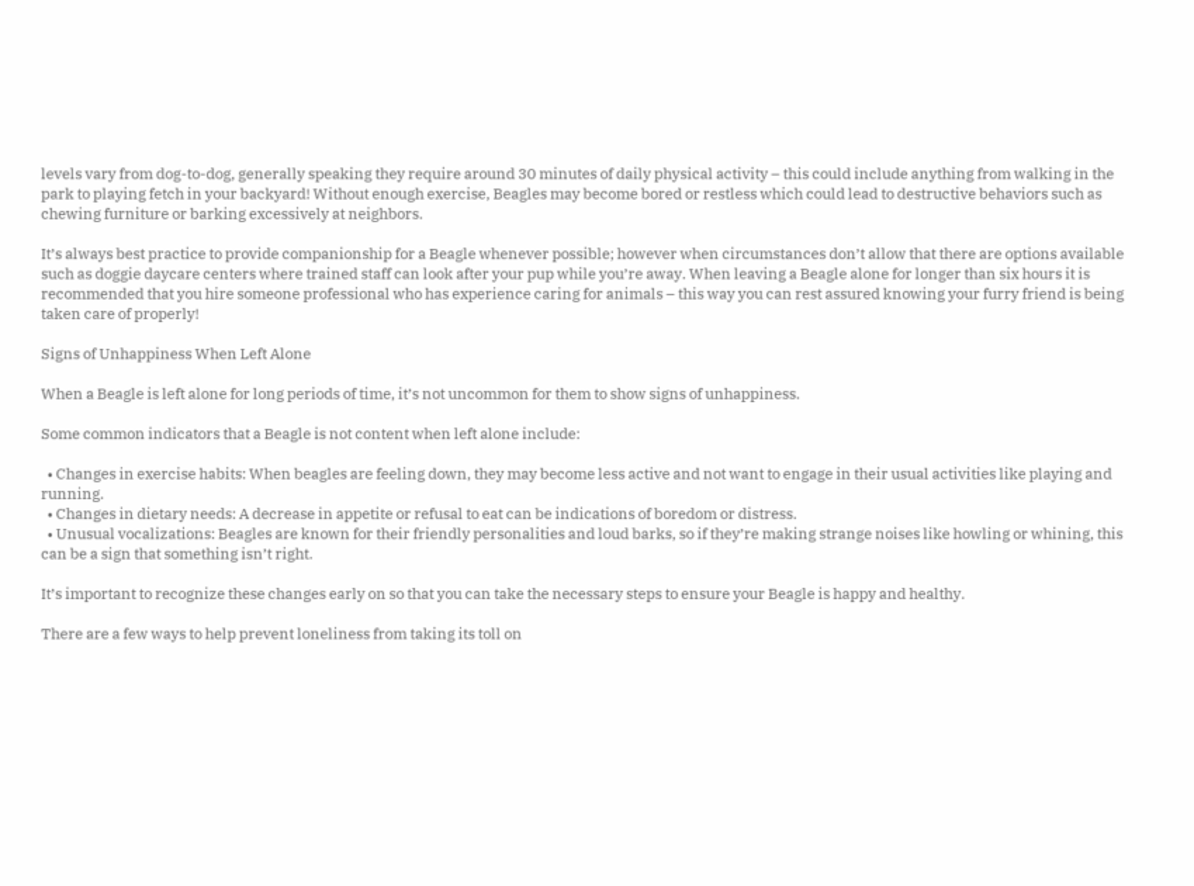levels vary from dog-to-dog, generally speaking they require around 30 minutes of daily physical activity – this could include anything from walking in the park to playing fetch in your backyard! Without enough exercise, Beagles may become bored or restless which could lead to destructive behaviors such as chewing furniture or barking excessively at neighbors.

It’s always best practice to provide companionship for a Beagle whenever possible; however when circumstances don’t allow that there are options available such as doggie daycare centers where trained staff can look after your pup while you’re away. When leaving a Beagle alone for longer than six hours it is recommended that you hire someone professional who has experience caring for animals – this way you can rest assured knowing your furry friend is being taken care of properly!

Signs of Unhappiness When Left Alone

When a Beagle is left alone for long periods of time, it’s not uncommon for them to show signs of unhappiness.

Some common indicators that a Beagle is not content when left alone include:

  • Changes in exercise habits: When beagles are feeling down, they may become less active and not want to engage in their usual activities like playing and running.
  • Changes in dietary needs: A decrease in appetite or refusal to eat can be indications of boredom or distress.
  • Unusual vocalizations: Beagles are known for their friendly personalities and loud barks, so if they’re making strange noises like howling or whining, this can be a sign that something isn’t right.

It’s important to recognize these changes early on so that you can take the necessary steps to ensure your Beagle is happy and healthy.

There are a few ways to help prevent loneliness from taking its toll on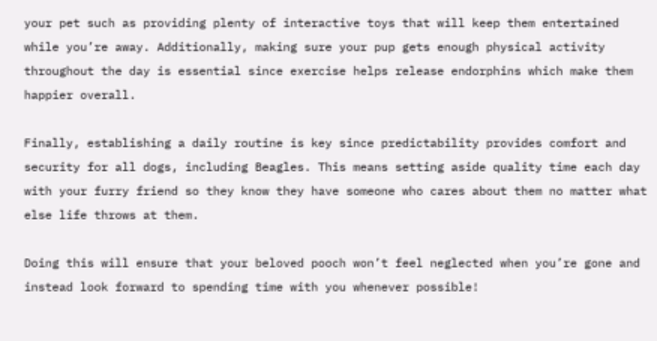your pet such as providing plenty of interactive toys that will keep them entertained while you’re away. Additionally, making sure your pup gets enough physical activity throughout the day is essential since exercise helps release endorphins which make them happier overall.

Finally, establishing a daily routine is key since predictability provides comfort and security for all dogs, including Beagles. This means setting aside quality time each day with your furry friend so they know they have someone who cares about them no matter what else life throws at them.

Doing this will ensure that your beloved pooch won’t feel neglected when you’re gone and instead look forward to spending time with you whenever possible!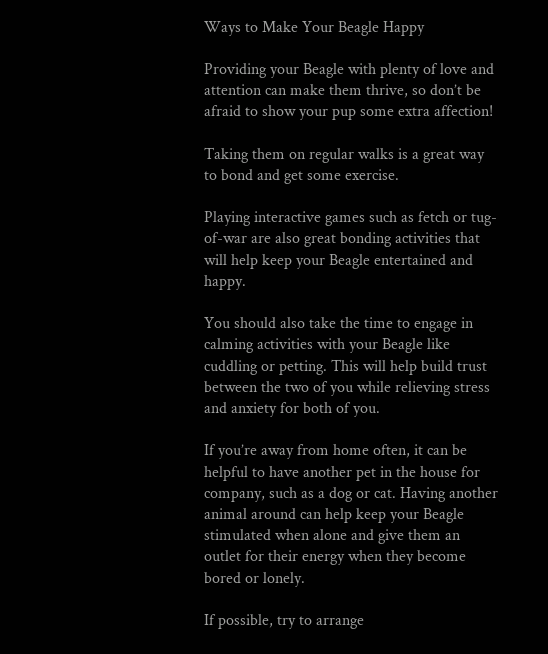Ways to Make Your Beagle Happy

Providing your Beagle with plenty of love and attention can make them thrive, so don’t be afraid to show your pup some extra affection!

Taking them on regular walks is a great way to bond and get some exercise.

Playing interactive games such as fetch or tug-of-war are also great bonding activities that will help keep your Beagle entertained and happy.

You should also take the time to engage in calming activities with your Beagle like cuddling or petting. This will help build trust between the two of you while relieving stress and anxiety for both of you.

If you’re away from home often, it can be helpful to have another pet in the house for company, such as a dog or cat. Having another animal around can help keep your Beagle stimulated when alone and give them an outlet for their energy when they become bored or lonely.

If possible, try to arrange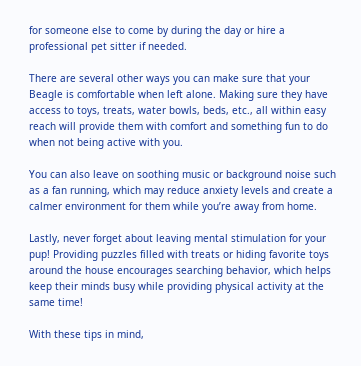for someone else to come by during the day or hire a professional pet sitter if needed.

There are several other ways you can make sure that your Beagle is comfortable when left alone. Making sure they have access to toys, treats, water bowls, beds, etc., all within easy reach will provide them with comfort and something fun to do when not being active with you.

You can also leave on soothing music or background noise such as a fan running, which may reduce anxiety levels and create a calmer environment for them while you’re away from home.

Lastly, never forget about leaving mental stimulation for your pup! Providing puzzles filled with treats or hiding favorite toys around the house encourages searching behavior, which helps keep their minds busy while providing physical activity at the same time!

With these tips in mind,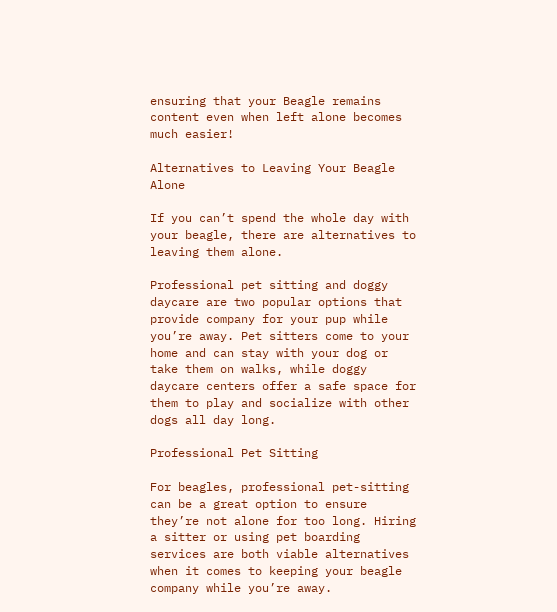ensuring that your Beagle remains content even when left alone becomes much easier!

Alternatives to Leaving Your Beagle Alone

If you can’t spend the whole day with your beagle, there are alternatives to leaving them alone.

Professional pet sitting and doggy daycare are two popular options that provide company for your pup while you’re away. Pet sitters come to your home and can stay with your dog or take them on walks, while doggy daycare centers offer a safe space for them to play and socialize with other dogs all day long.

Professional Pet Sitting

For beagles, professional pet-sitting can be a great option to ensure they’re not alone for too long. Hiring a sitter or using pet boarding services are both viable alternatives when it comes to keeping your beagle company while you’re away.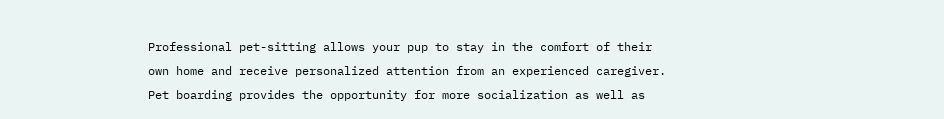Professional pet-sitting allows your pup to stay in the comfort of their own home and receive personalized attention from an experienced caregiver. Pet boarding provides the opportunity for more socialization as well as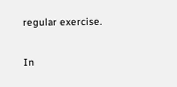regular exercise.

In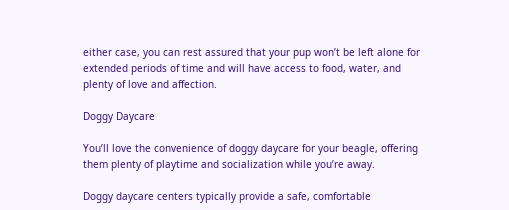either case, you can rest assured that your pup won’t be left alone for extended periods of time and will have access to food, water, and plenty of love and affection.

Doggy Daycare

You’ll love the convenience of doggy daycare for your beagle, offering them plenty of playtime and socialization while you’re away.

Doggy daycare centers typically provide a safe, comfortable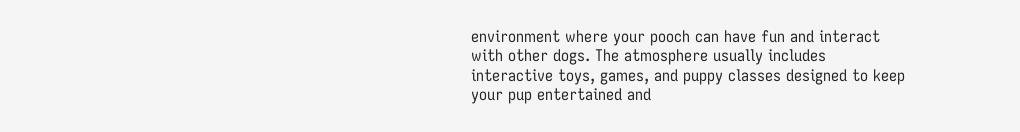environment where your pooch can have fun and interact with other dogs. The atmosphere usually includes interactive toys, games, and puppy classes designed to keep your pup entertained and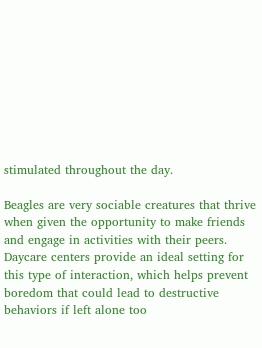stimulated throughout the day.

Beagles are very sociable creatures that thrive when given the opportunity to make friends and engage in activities with their peers. Daycare centers provide an ideal setting for this type of interaction, which helps prevent boredom that could lead to destructive behaviors if left alone too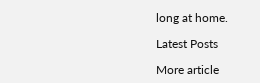long at home.

Latest Posts

More article